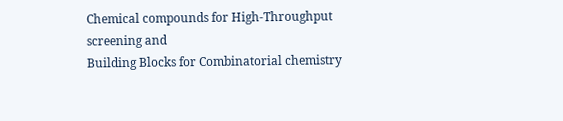Chemical compounds for High-Throughput screening and
Building Blocks for Combinatorial chemistry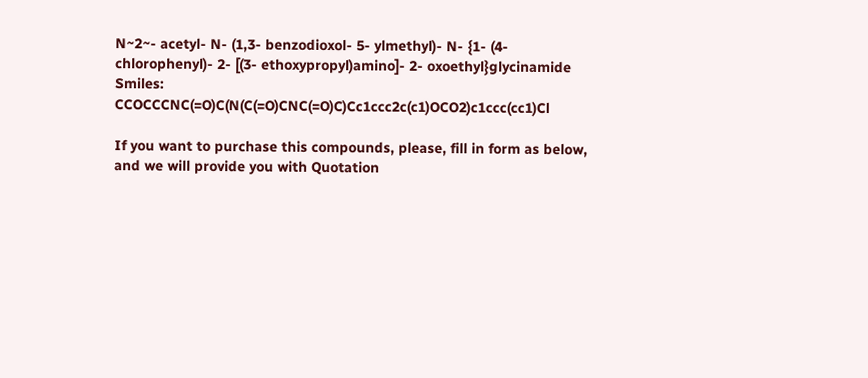N~2~- acetyl- N- (1,3- benzodioxol- 5- ylmethyl)- N- {1- (4- chlorophenyl)- 2- [(3- ethoxypropyl)amino]- 2- oxoethyl}glycinamide
Smiles: CCOCCCNC(=O)C(N(C(=O)CNC(=O)C)Cc1ccc2c(c1)OCO2)c1ccc(cc1)Cl

If you want to purchase this compounds, please, fill in form as below, and we will provide you with Quotation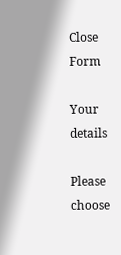Close Form

Your details

Please choose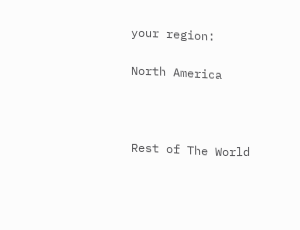your region:

North America



Rest of The World